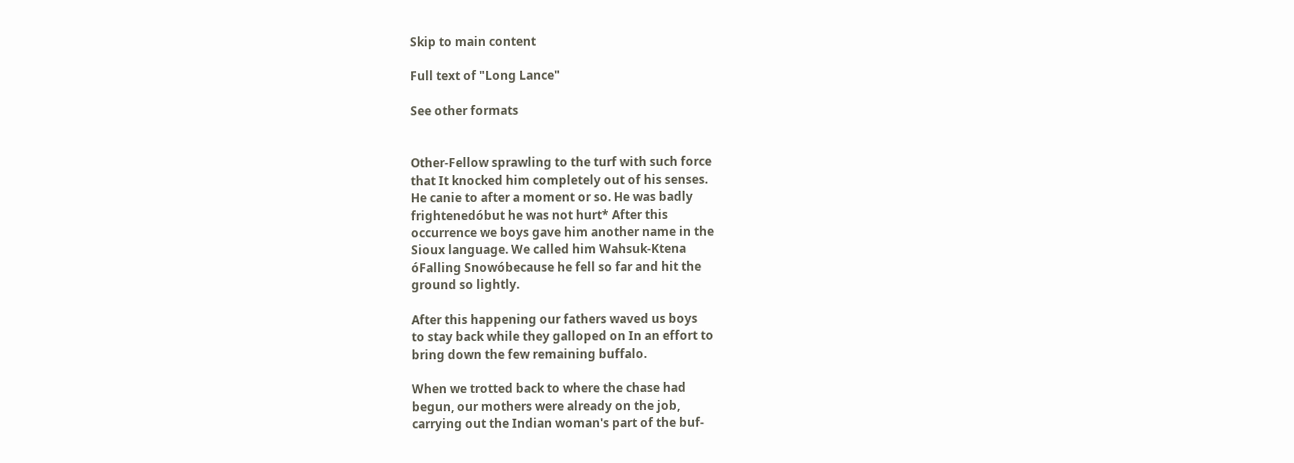Skip to main content

Full text of "Long Lance"

See other formats


Other-Fellow sprawling to the turf with such force
that It knocked him completely out of his senses.
He canie to after a moment or so. He was badly
frightenedóbut he was not hurt* After this
occurrence we boys gave him another name in the
Sioux language. We called him Wahsuk-Ktena
óFalling Snowóbecause he fell so far and hit the
ground so lightly.

After this happening our fathers waved us boys
to stay back while they galloped on In an effort to
bring down the few remaining buffalo.

When we trotted back to where the chase had
begun, our mothers were already on the job,
carrying out the Indian woman's part of the buf-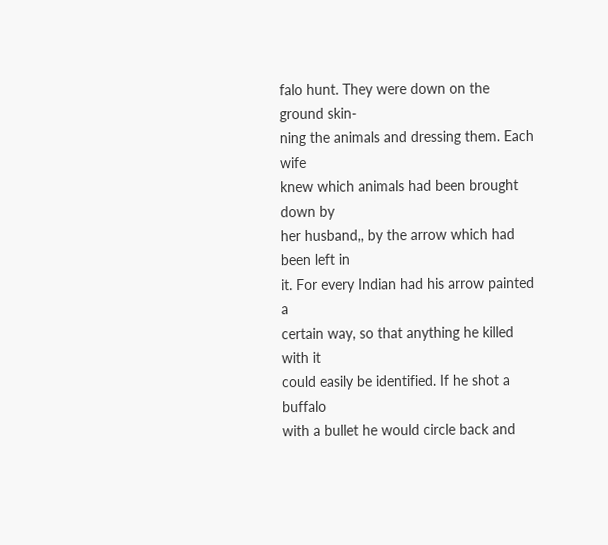falo hunt. They were down on the ground skin-
ning the animals and dressing them. Each wife
knew which animals had been brought down by
her husband,, by the arrow which had been left in
it. For every Indian had his arrow painted a
certain way, so that anything he killed with it
could easily be identified. If he shot a buffalo
with a bullet he would circle back and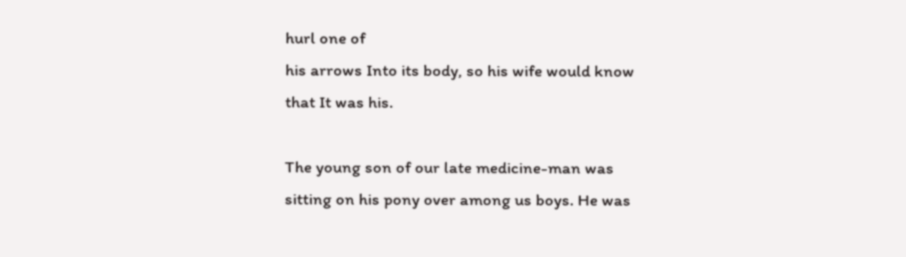hurl one of
his arrows Into its body, so his wife would know
that It was his.

The young son of our late medicine-man was
sitting on his pony over among us boys. He was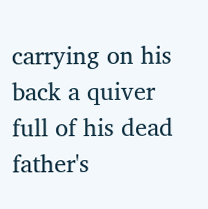carrying on his back a quiver full of his dead
father's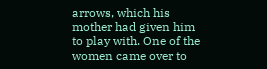arrows, which his mother had given him
to play with. One of the women came over to